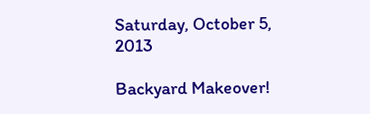Saturday, October 5, 2013

Backyard Makeover!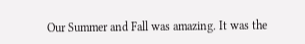Our Summer and Fall was amazing. It was the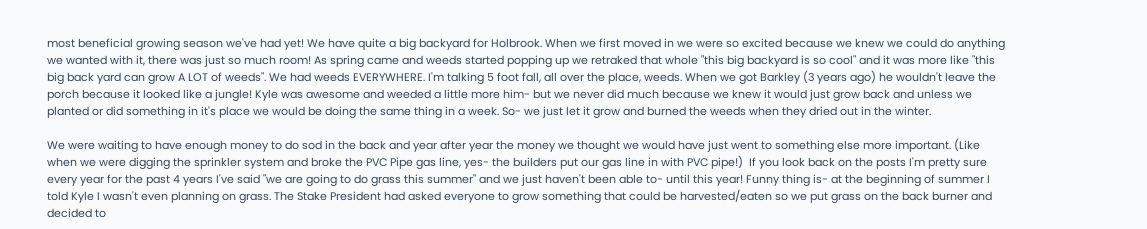most beneficial growing season we've had yet! We have quite a big backyard for Holbrook. When we first moved in we were so excited because we knew we could do anything we wanted with it, there was just so much room! As spring came and weeds started popping up we retraked that whole "this big backyard is so cool" and it was more like "this big back yard can grow A LOT of weeds". We had weeds EVERYWHERE. I'm talking 5 foot fall, all over the place, weeds. When we got Barkley (3 years ago) he wouldn't leave the porch because it looked like a jungle! Kyle was awesome and weeded a little more him- but we never did much because we knew it would just grow back and unless we planted or did something in it's place we would be doing the same thing in a week. So- we just let it grow and burned the weeds when they dried out in the winter.

We were waiting to have enough money to do sod in the back and year after year the money we thought we would have just went to something else more important. (Like when we were digging the sprinkler system and broke the PVC Pipe gas line, yes- the builders put our gas line in with PVC pipe!)  If you look back on the posts I'm pretty sure every year for the past 4 years I've said "we are going to do grass this summer" and we just haven't been able to- until this year! Funny thing is- at the beginning of summer I told Kyle I wasn't even planning on grass. The Stake President had asked everyone to grow something that could be harvested/eaten so we put grass on the back burner and decided to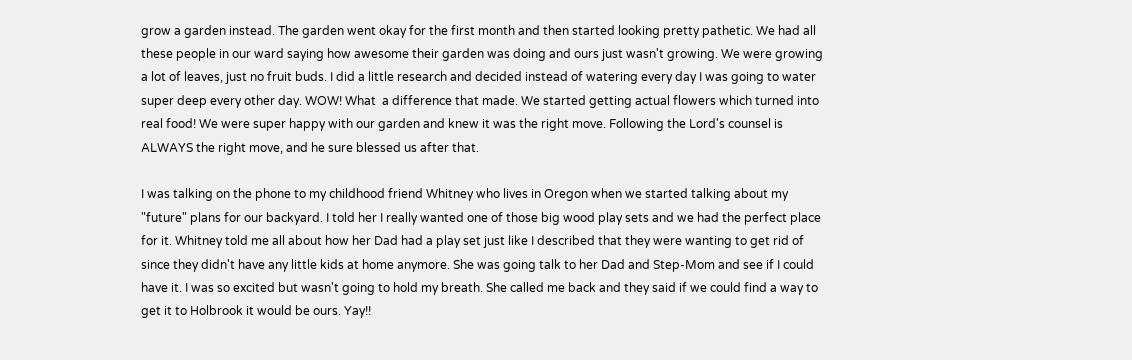grow a garden instead. The garden went okay for the first month and then started looking pretty pathetic. We had all these people in our ward saying how awesome their garden was doing and ours just wasn't growing. We were growing a lot of leaves, just no fruit buds. I did a little research and decided instead of watering every day I was going to water super deep every other day. WOW! What  a difference that made. We started getting actual flowers which turned into real food! We were super happy with our garden and knew it was the right move. Following the Lord's counsel is ALWAYS the right move, and he sure blessed us after that.

I was talking on the phone to my childhood friend Whitney who lives in Oregon when we started talking about my "future" plans for our backyard. I told her I really wanted one of those big wood play sets and we had the perfect place for it. Whitney told me all about how her Dad had a play set just like I described that they were wanting to get rid of since they didn't have any little kids at home anymore. She was going talk to her Dad and Step-Mom and see if I could have it. I was so excited but wasn't going to hold my breath. She called me back and they said if we could find a way to get it to Holbrook it would be ours. Yay!!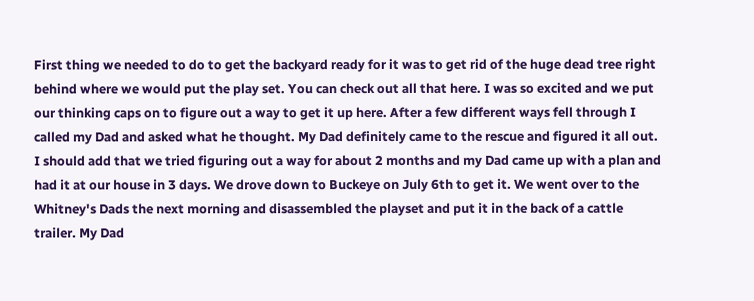First thing we needed to do to get the backyard ready for it was to get rid of the huge dead tree right behind where we would put the play set. You can check out all that here. I was so excited and we put our thinking caps on to figure out a way to get it up here. After a few different ways fell through I called my Dad and asked what he thought. My Dad definitely came to the rescue and figured it all out. I should add that we tried figuring out a way for about 2 months and my Dad came up with a plan and had it at our house in 3 days. We drove down to Buckeye on July 6th to get it. We went over to the Whitney's Dads the next morning and disassembled the playset and put it in the back of a cattle trailer. My Dad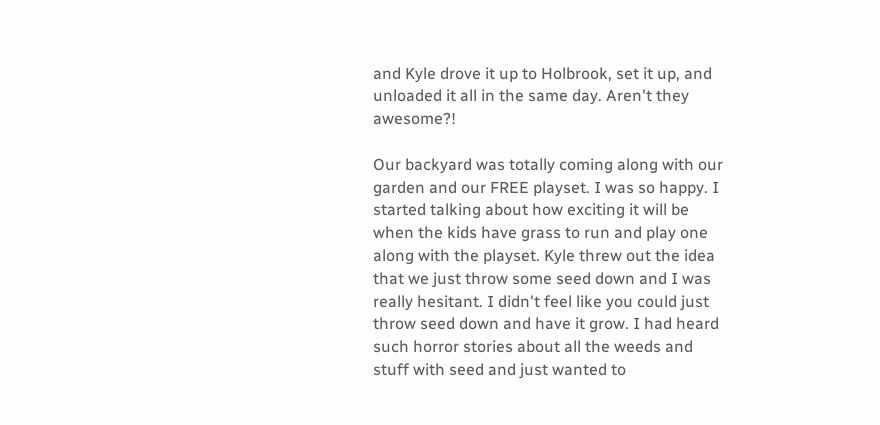and Kyle drove it up to Holbrook, set it up, and unloaded it all in the same day. Aren't they awesome?!

Our backyard was totally coming along with our garden and our FREE playset. I was so happy. I started talking about how exciting it will be when the kids have grass to run and play one along with the playset. Kyle threw out the idea that we just throw some seed down and I was really hesitant. I didn't feel like you could just throw seed down and have it grow. I had heard such horror stories about all the weeds and stuff with seed and just wanted to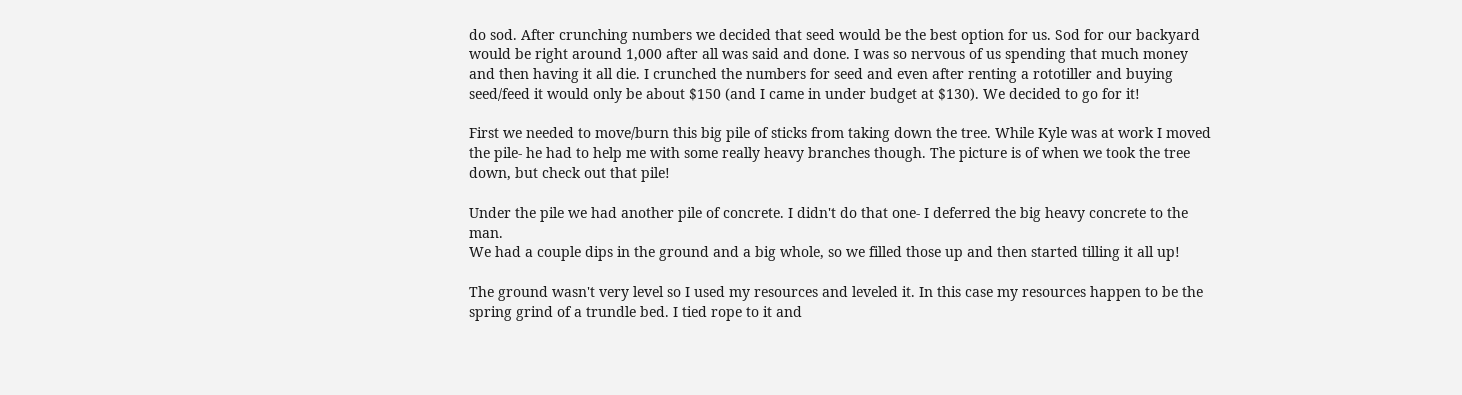do sod. After crunching numbers we decided that seed would be the best option for us. Sod for our backyard would be right around 1,000 after all was said and done. I was so nervous of us spending that much money and then having it all die. I crunched the numbers for seed and even after renting a rototiller and buying seed/feed it would only be about $150 (and I came in under budget at $130). We decided to go for it!

First we needed to move/burn this big pile of sticks from taking down the tree. While Kyle was at work I moved the pile- he had to help me with some really heavy branches though. The picture is of when we took the tree down, but check out that pile!

Under the pile we had another pile of concrete. I didn't do that one- I deferred the big heavy concrete to the man.
We had a couple dips in the ground and a big whole, so we filled those up and then started tilling it all up!

The ground wasn't very level so I used my resources and leveled it. In this case my resources happen to be the spring grind of a trundle bed. I tied rope to it and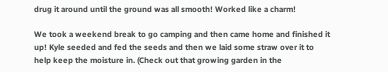drug it around until the ground was all smooth! Worked like a charm!

We took a weekend break to go camping and then came home and finished it up! Kyle seeded and fed the seeds and then we laid some straw over it to help keep the moisture in. (Check out that growing garden in the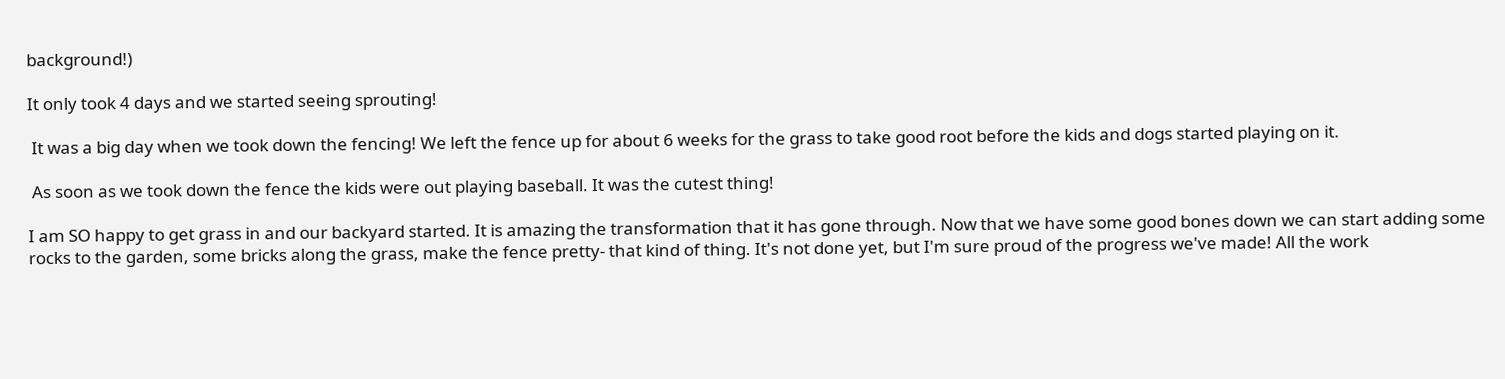background!)

It only took 4 days and we started seeing sprouting!

 It was a big day when we took down the fencing! We left the fence up for about 6 weeks for the grass to take good root before the kids and dogs started playing on it.

 As soon as we took down the fence the kids were out playing baseball. It was the cutest thing!

I am SO happy to get grass in and our backyard started. It is amazing the transformation that it has gone through. Now that we have some good bones down we can start adding some rocks to the garden, some bricks along the grass, make the fence pretty- that kind of thing. It's not done yet, but I'm sure proud of the progress we've made! All the work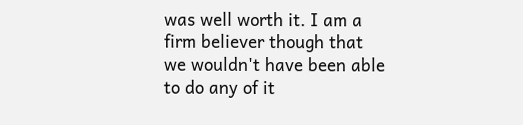was well worth it. I am a firm believer though that we wouldn't have been able to do any of it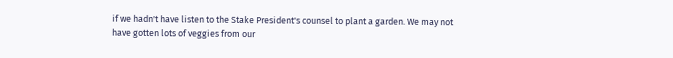if we hadn't have listen to the Stake President's counsel to plant a garden. We may not have gotten lots of veggies from our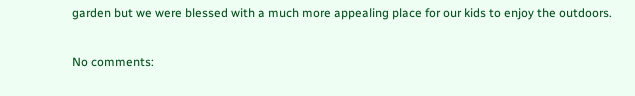garden but we were blessed with a much more appealing place for our kids to enjoy the outdoors.

No comments: